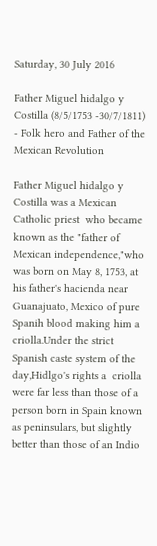Saturday, 30 July 2016

Father Miguel hidalgo y Costilla (8/5/1753 -30/7/1811) - Folk hero and Father of the Mexican Revolution

Father Miguel hidalgo y Costilla was a Mexican Catholic priest  who became known as the "father of Mexican independence,"who was born on May 8, 1753, at his father's hacienda near Guanajuato, Mexico of pure Spanih blood making him a criolla.Under the strict Spanish caste system of the day,Hidlgo's rights a  criolla were far less than those of a person born in Spain known as peninsulars, but slightly better than those of an Indio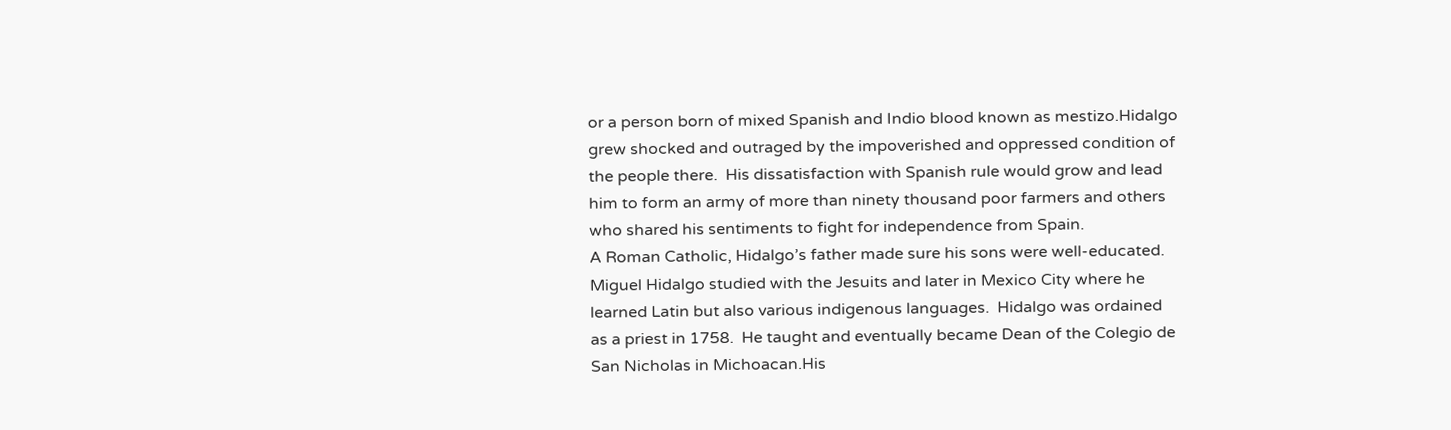or a person born of mixed Spanish and Indio blood known as mestizo.Hidalgo grew shocked and outraged by the impoverished and oppressed condition of the people there.  His dissatisfaction with Spanish rule would grow and lead him to form an army of more than ninety thousand poor farmers and others who shared his sentiments to fight for independence from Spain.
A Roman Catholic, Hidalgo’s father made sure his sons were well-educated.  Miguel Hidalgo studied with the Jesuits and later in Mexico City where he learned Latin but also various indigenous languages.  Hidalgo was ordained as a priest in 1758.  He taught and eventually became Dean of the Colegio de San Nicholas in Michoacan.His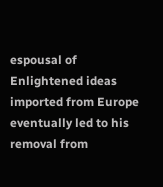espousal of Enlightened ideas imported from Europe eventually led to his removal from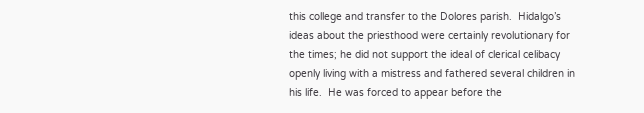this college and transfer to the Dolores parish.  Hidalgo’s ideas about the priesthood were certainly revolutionary for the times; he did not support the ideal of clerical celibacy openly living with a mistress and fathered several children in his life.  He was forced to appear before the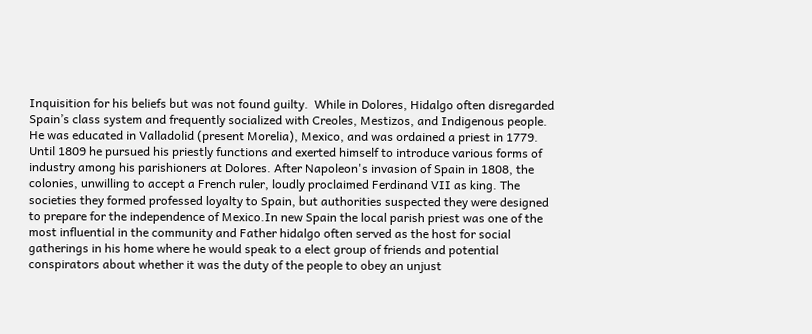Inquisition for his beliefs but was not found guilty.  While in Dolores, Hidalgo often disregarded Spain’s class system and frequently socialized with Creoles, Mestizos, and Indigenous people.
He was educated in Valladolid (present Morelia), Mexico, and was ordained a priest in 1779. Until 1809 he pursued his priestly functions and exerted himself to introduce various forms of industry among his parishioners at Dolores. After Napoleon's invasion of Spain in 1808, the colonies, unwilling to accept a French ruler, loudly proclaimed Ferdinand VII as king. The societies they formed professed loyalty to Spain, but authorities suspected they were designed to prepare for the independence of Mexico.In new Spain the local parish priest was one of the most influential in the community and Father hidalgo often served as the host for social gatherings in his home where he would speak to a elect group of friends and potential conspirators about whether it was the duty of the people to obey an unjust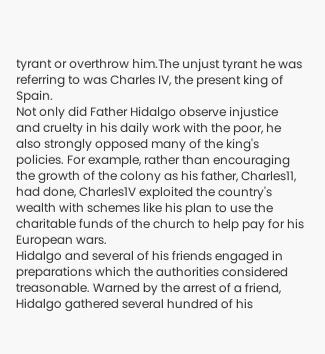tyrant or overthrow him.The unjust tyrant he was referring to was Charles IV, the present king of Spain.
Not only did Father Hidalgo observe injustice and cruelty in his daily work with the poor, he also strongly opposed many of the king's policies. For example, rather than encouraging the growth of the colony as his father, Charles11, had done, Charles1V exploited the country's wealth with schemes like his plan to use the charitable funds of the church to help pay for his European wars.
Hidalgo and several of his friends engaged in preparations which the authorities considered treasonable. Warned by the arrest of a friend, Hidalgo gathered several hundred of his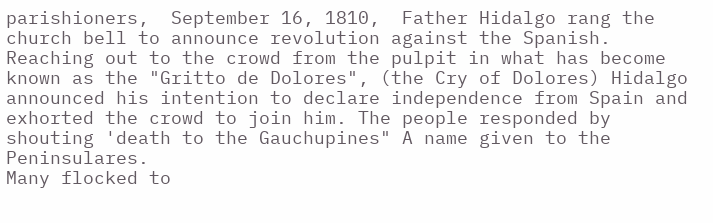parishioners,  September 16, 1810,  Father Hidalgo rang the church bell to announce revolution against the Spanish. Reaching out to the crowd from the pulpit in what has become known as the "Gritto de Dolores", (the Cry of Dolores) Hidalgo announced his intention to declare independence from Spain and exhorted the crowd to join him. The people responded by shouting 'death to the Gauchupines" A name given to the Peninsulares.
Many flocked to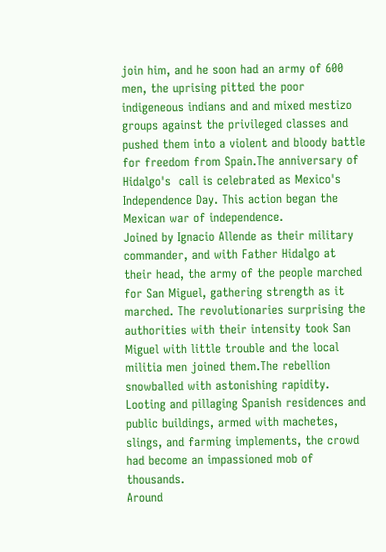join him, and he soon had an army of 600 men, the uprising pitted the poor indigeneous indians and and mixed mestizo groups against the privileged classes and pushed them into a violent and bloody battle for freedom from Spain.The anniversary of Hidalgo's  call is celebrated as Mexico's Independence Day. This action began the Mexican war of independence.
Joined by Ignacio Allende as their military commander, and with Father Hidalgo at their head, the army of the people marched for San Miguel, gathering strength as it marched. The revolutionaries surprising the authorities with their intensity took San Miguel with little trouble and the local militia men joined them.The rebellion snowballed with astonishing rapidity. Looting and pillaging Spanish residences and public buildings, armed with machetes, slings, and farming implements, the crowd had become an impassioned mob of thousands.
Around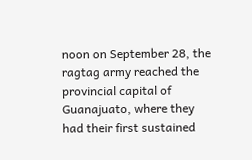noon on September 28, the ragtag army reached the provincial capital of Guanajuato, where they had their first sustained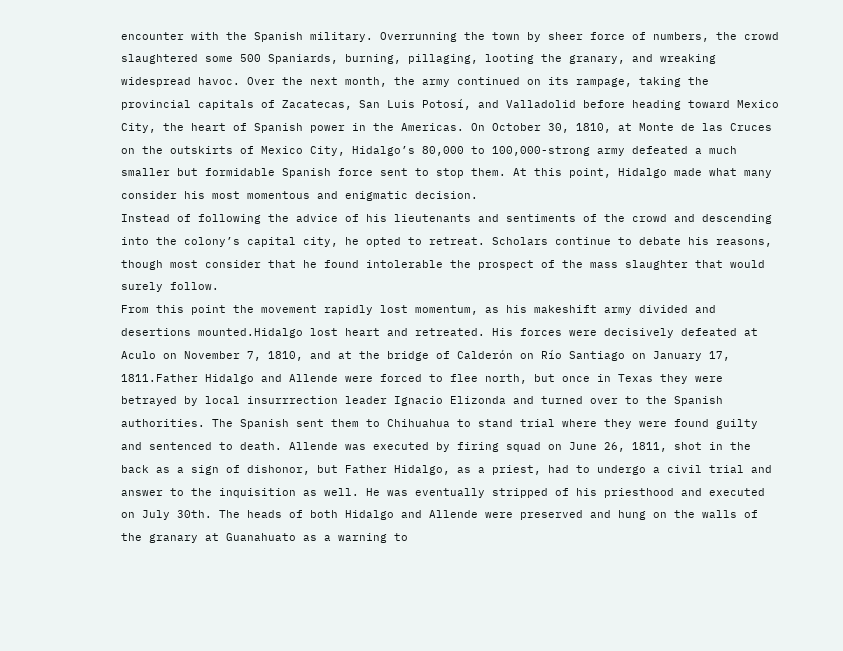encounter with the Spanish military. Overrunning the town by sheer force of numbers, the crowd slaughtered some 500 Spaniards, burning, pillaging, looting the granary, and wreaking widespread havoc. Over the next month, the army continued on its rampage, taking the provincial capitals of Zacatecas, San Luis Potosí, and Valladolid before heading toward Mexico City, the heart of Spanish power in the Americas. On October 30, 1810, at Monte de las Cruces on the outskirts of Mexico City, Hidalgo’s 80,000 to 100,000-strong army defeated a much smaller but formidable Spanish force sent to stop them. At this point, Hidalgo made what many consider his most momentous and enigmatic decision.
Instead of following the advice of his lieutenants and sentiments of the crowd and descending into the colony’s capital city, he opted to retreat. Scholars continue to debate his reasons, though most consider that he found intolerable the prospect of the mass slaughter that would surely follow.
From this point the movement rapidly lost momentum, as his makeshift army divided and desertions mounted.Hidalgo lost heart and retreated. His forces were decisively defeated at Aculo on November 7, 1810, and at the bridge of Calderón on Río Santiago on January 17, 1811.Father Hidalgo and Allende were forced to flee north, but once in Texas they were betrayed by local insurrrection leader Ignacio Elizonda and turned over to the Spanish authorities. The Spanish sent them to Chihuahua to stand trial where they were found guilty and sentenced to death. Allende was executed by firing squad on June 26, 1811, shot in the back as a sign of dishonor, but Father Hidalgo, as a priest, had to undergo a civil trial and answer to the inquisition as well. He was eventually stripped of his priesthood and executed on July 30th. The heads of both Hidalgo and Allende were preserved and hung on the walls of the granary at Guanahuato as a warning to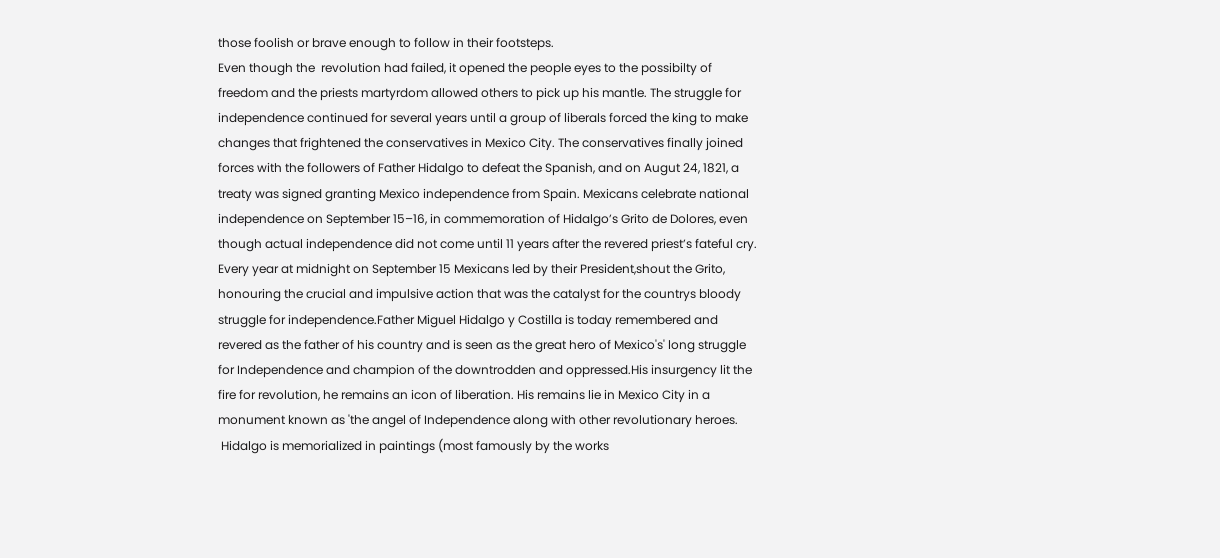those foolish or brave enough to follow in their footsteps.
Even though the  revolution had failed, it opened the people eyes to the possibilty of freedom and the priests martyrdom allowed others to pick up his mantle. The struggle for independence continued for several years until a group of liberals forced the king to make changes that frightened the conservatives in Mexico City. The conservatives finally joined forces with the followers of Father Hidalgo to defeat the Spanish, and on Augut 24, 1821, a treaty was signed granting Mexico independence from Spain. Mexicans celebrate national independence on September 15–16, in commemoration of Hidalgo’s Grito de Dolores, even though actual independence did not come until 11 years after the revered priest’s fateful cry. Every year at midnight on September 15 Mexicans led by their President,shout the Grito, honouring the crucial and impulsive action that was the catalyst for the countrys bloody struggle for independence.Father Miguel Hidalgo y Costilla is today remembered and revered as the father of his country and is seen as the great hero of Mexico's' long struggle for Independence and champion of the downtrodden and oppressed.His insurgency lit the fire for revolution, he remains an icon of liberation. His remains lie in Mexico City in a monument known as 'the angel of Independence along with other revolutionary heroes.
 Hidalgo is memorialized in paintings (most famously by the works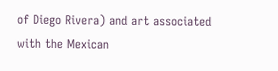of Diego Rivera) and art associated with the Mexican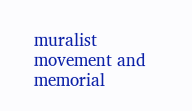muralist movement and memorial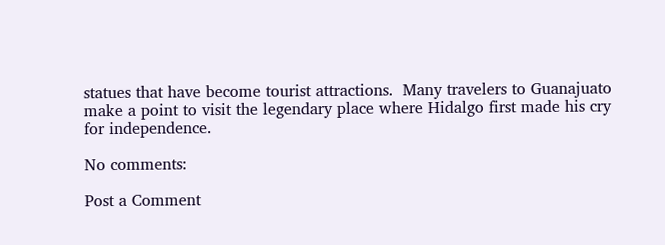statues that have become tourist attractions.  Many travelers to Guanajuato make a point to visit the legendary place where Hidalgo first made his cry for independence.

No comments:

Post a Comment